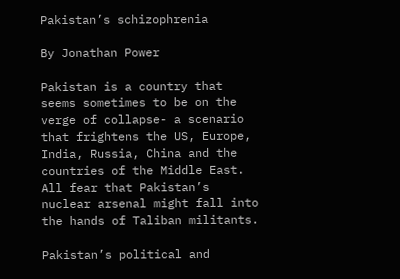Pakistan’s schizophrenia

By Jonathan Power

Pakistan is a country that seems sometimes to be on the verge of collapse- a scenario that frightens the US, Europe, India, Russia, China and the countries of the Middle East. All fear that Pakistan’s nuclear arsenal might fall into the hands of Taliban militants.

Pakistan’s political and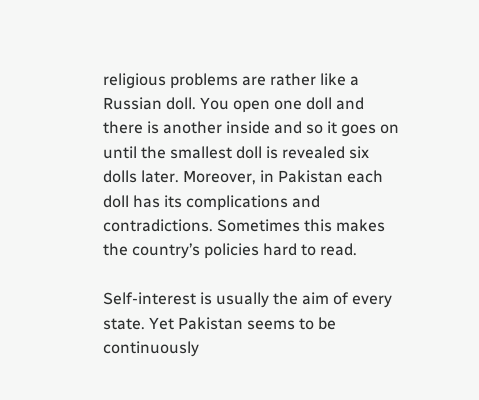religious problems are rather like a Russian doll. You open one doll and there is another inside and so it goes on until the smallest doll is revealed six dolls later. Moreover, in Pakistan each doll has its complications and contradictions. Sometimes this makes the country’s policies hard to read.

Self-interest is usually the aim of every state. Yet Pakistan seems to be continuously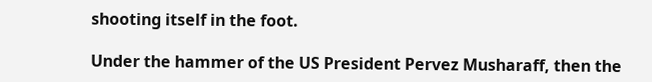shooting itself in the foot.

Under the hammer of the US President Pervez Musharaff, then the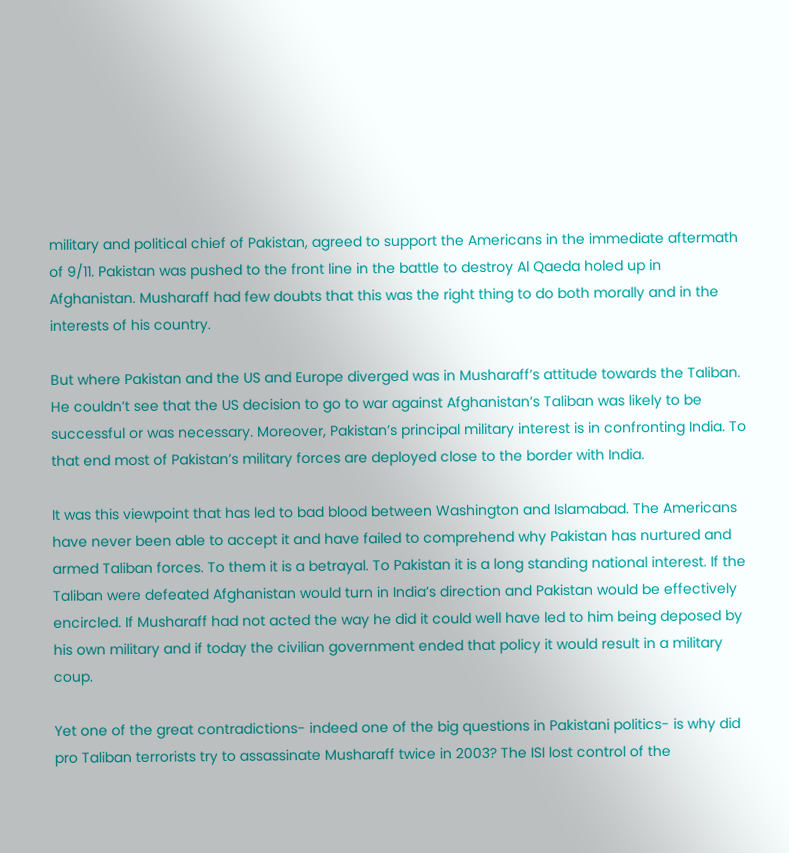military and political chief of Pakistan, agreed to support the Americans in the immediate aftermath of 9/11. Pakistan was pushed to the front line in the battle to destroy Al Qaeda holed up in Afghanistan. Musharaff had few doubts that this was the right thing to do both morally and in the interests of his country.

But where Pakistan and the US and Europe diverged was in Musharaff’s attitude towards the Taliban. He couldn’t see that the US decision to go to war against Afghanistan’s Taliban was likely to be successful or was necessary. Moreover, Pakistan’s principal military interest is in confronting India. To that end most of Pakistan’s military forces are deployed close to the border with India.

It was this viewpoint that has led to bad blood between Washington and Islamabad. The Americans have never been able to accept it and have failed to comprehend why Pakistan has nurtured and armed Taliban forces. To them it is a betrayal. To Pakistan it is a long standing national interest. If the Taliban were defeated Afghanistan would turn in India’s direction and Pakistan would be effectively encircled. If Musharaff had not acted the way he did it could well have led to him being deposed by his own military and if today the civilian government ended that policy it would result in a military coup.

Yet one of the great contradictions- indeed one of the big questions in Pakistani politics- is why did pro Taliban terrorists try to assassinate Musharaff twice in 2003? The ISI lost control of the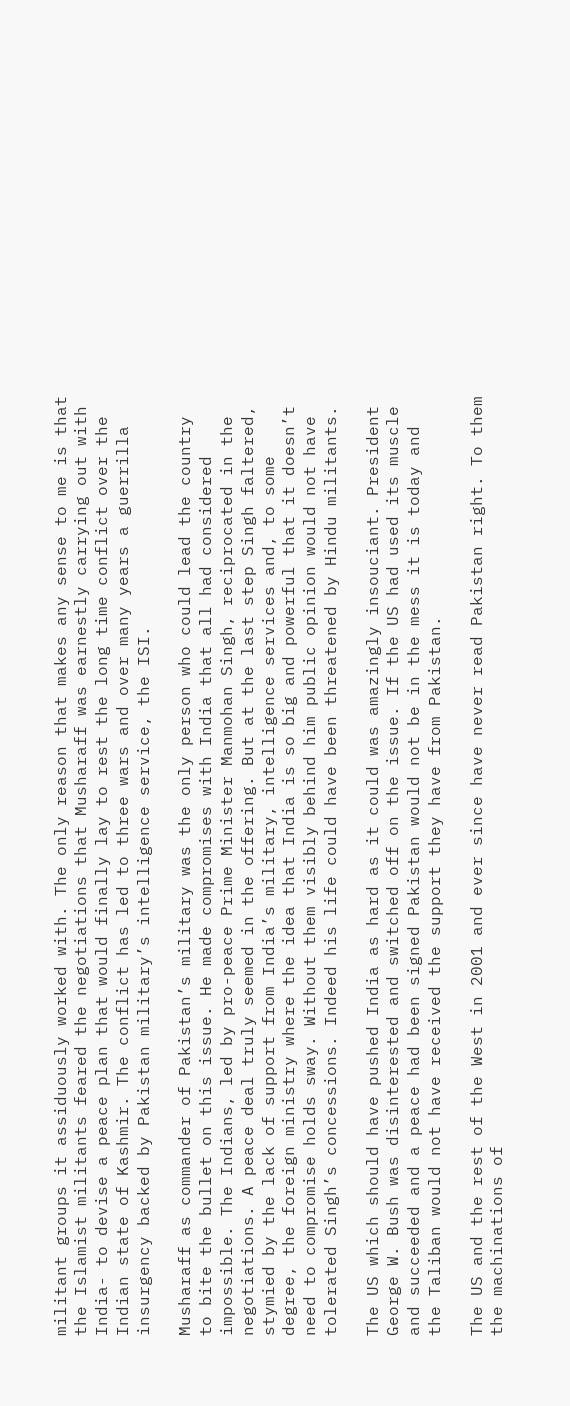militant groups it assiduously worked with. The only reason that makes any sense to me is that the Islamist militants feared the negotiations that Musharaff was earnestly carrying out with India- to devise a peace plan that would finally lay to rest the long time conflict over the Indian state of Kashmir. The conflict has led to three wars and over many years a guerrilla insurgency backed by Pakistan military’s intelligence service, the ISI.

Musharaff as commander of Pakistan’s military was the only person who could lead the country to bite the bullet on this issue. He made compromises with India that all had considered impossible. The Indians, led by pro-peace Prime Minister Manmohan Singh, reciprocated in the negotiations. A peace deal truly seemed in the offering. But at the last step Singh faltered, stymied by the lack of support from India’s military, intelligence services and, to some degree, the foreign ministry where the idea that India is so big and powerful that it doesn’t need to compromise holds sway. Without them visibly behind him public opinion would not have tolerated Singh’s concessions. Indeed his life could have been threatened by Hindu militants.

The US which should have pushed India as hard as it could was amazingly insouciant. President George W. Bush was disinterested and switched off on the issue. If the US had used its muscle and succeeded and a peace had been signed Pakistan would not be in the mess it is today and the Taliban would not have received the support they have from Pakistan.

The US and the rest of the West in 2001 and ever since have never read Pakistan right. To them the machinations of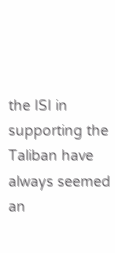the ISI in supporting the Taliban have always seemed an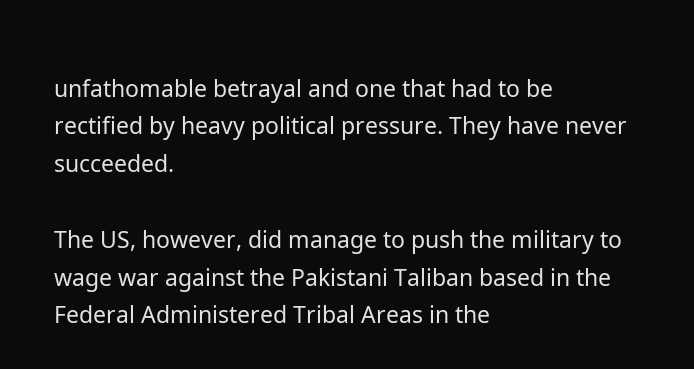unfathomable betrayal and one that had to be rectified by heavy political pressure. They have never succeeded.

The US, however, did manage to push the military to wage war against the Pakistani Taliban based in the Federal Administered Tribal Areas in the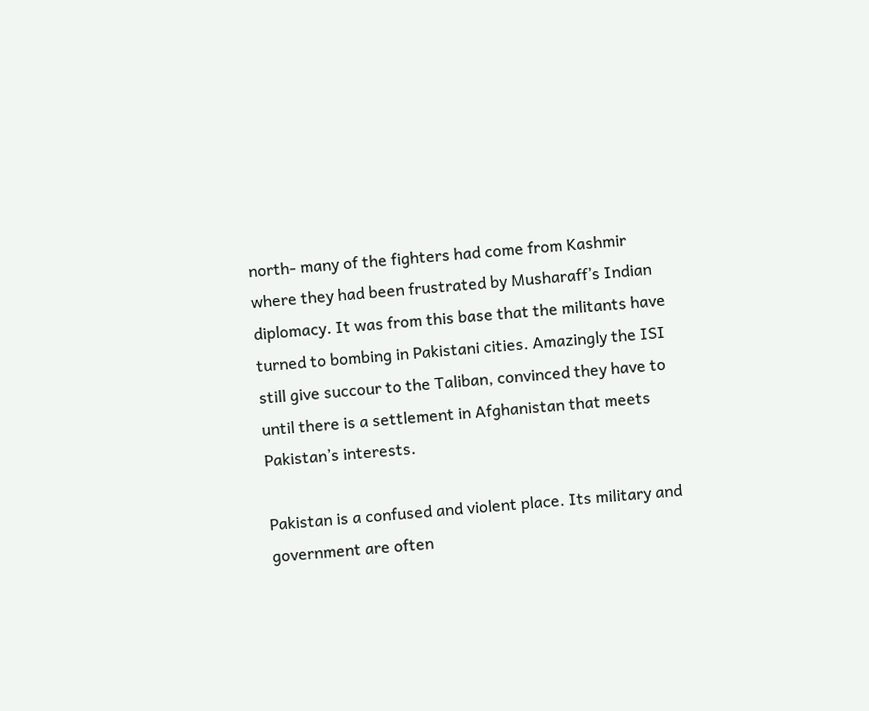north- many of the fighters had come from Kashmir where they had been frustrated by Musharaff’s Indian diplomacy. It was from this base that the militants have turned to bombing in Pakistani cities. Amazingly the ISI still give succour to the Taliban, convinced they have to until there is a settlement in Afghanistan that meets Pakistan’s interests.

Pakistan is a confused and violent place. Its military and government are often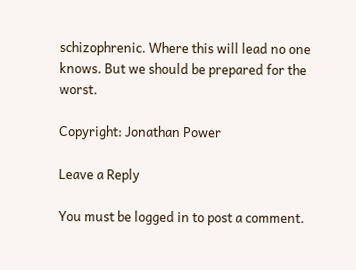schizophrenic. Where this will lead no one knows. But we should be prepared for the worst.

Copyright: Jonathan Power

Leave a Reply

You must be logged in to post a comment.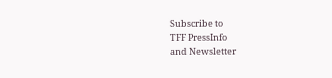Subscribe to
TFF PressInfo
and Newsletter